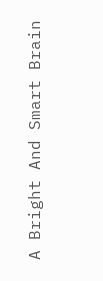A Bright And Smart Brain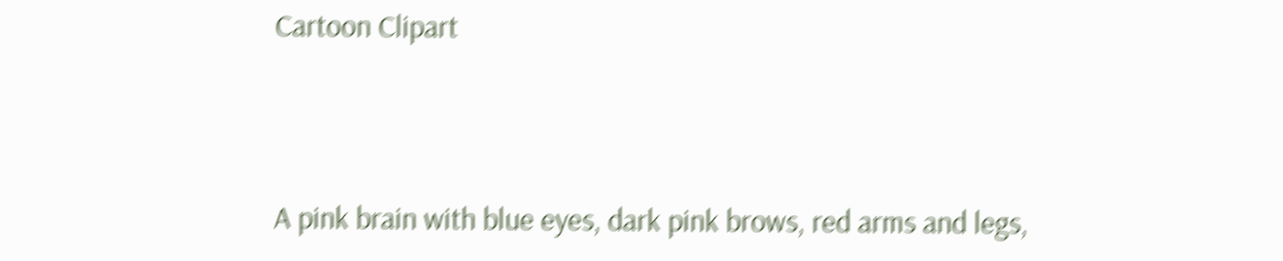Cartoon Clipart



A pink brain with blue eyes, dark pink brows, red arms and legs,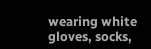wearing white gloves, socks,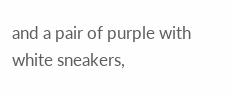and a pair of purple with white sneakers,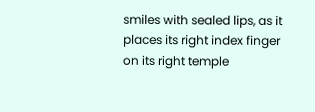smiles with sealed lips, as it places its right index finger on its right temple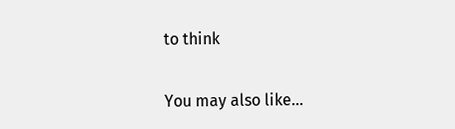to think

You may also like…